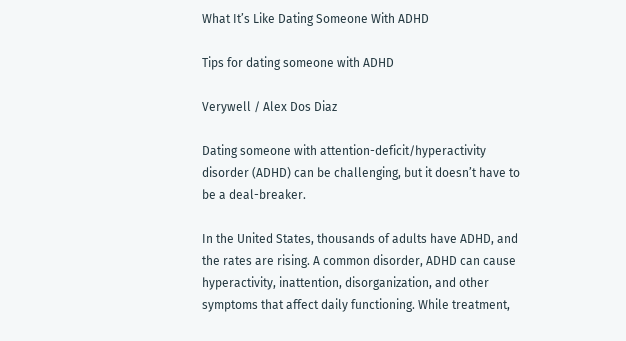What It’s Like Dating Someone With ADHD

Tips for dating someone with ADHD

Verywell / Alex Dos Diaz

Dating someone with attention-deficit/hyperactivity disorder (ADHD) can be challenging, but it doesn’t have to be a deal-breaker.

In the United States, thousands of adults have ADHD, and the rates are rising. A common disorder, ADHD can cause hyperactivity, inattention, disorganization, and other symptoms that affect daily functioning. While treatment,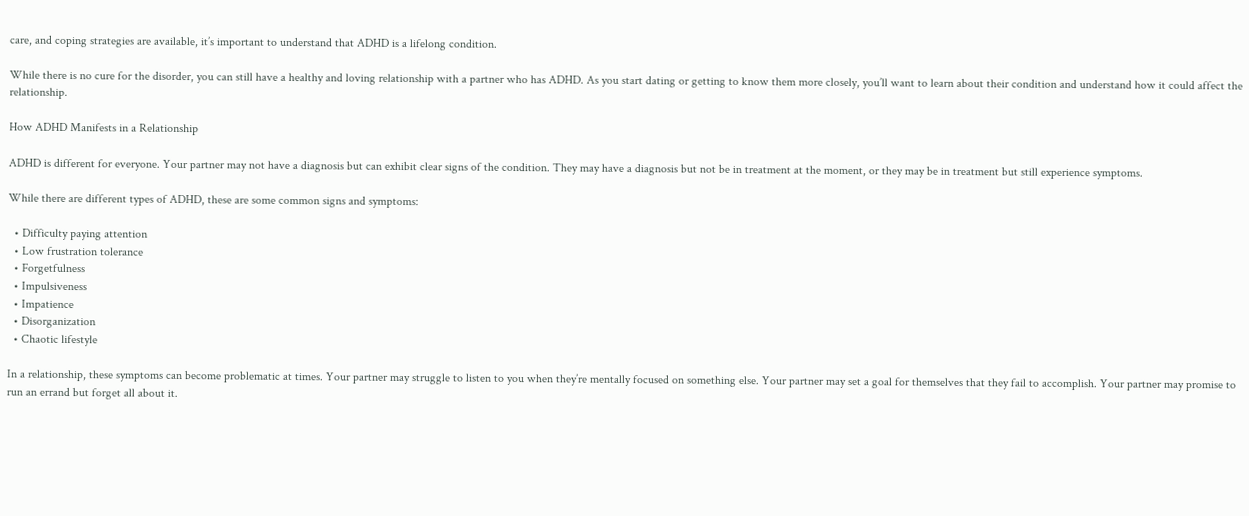care, and coping strategies are available, it’s important to understand that ADHD is a lifelong condition.

While there is no cure for the disorder, you can still have a healthy and loving relationship with a partner who has ADHD. As you start dating or getting to know them more closely, you’ll want to learn about their condition and understand how it could affect the relationship.

How ADHD Manifests in a Relationship

ADHD is different for everyone. Your partner may not have a diagnosis but can exhibit clear signs of the condition. They may have a diagnosis but not be in treatment at the moment, or they may be in treatment but still experience symptoms.

While there are different types of ADHD, these are some common signs and symptoms:

  • Difficulty paying attention
  • Low frustration tolerance
  • Forgetfulness
  • Impulsiveness
  • Impatience
  • Disorganization
  • Chaotic lifestyle

In a relationship, these symptoms can become problematic at times. Your partner may struggle to listen to you when they’re mentally focused on something else. Your partner may set a goal for themselves that they fail to accomplish. Your partner may promise to run an errand but forget all about it.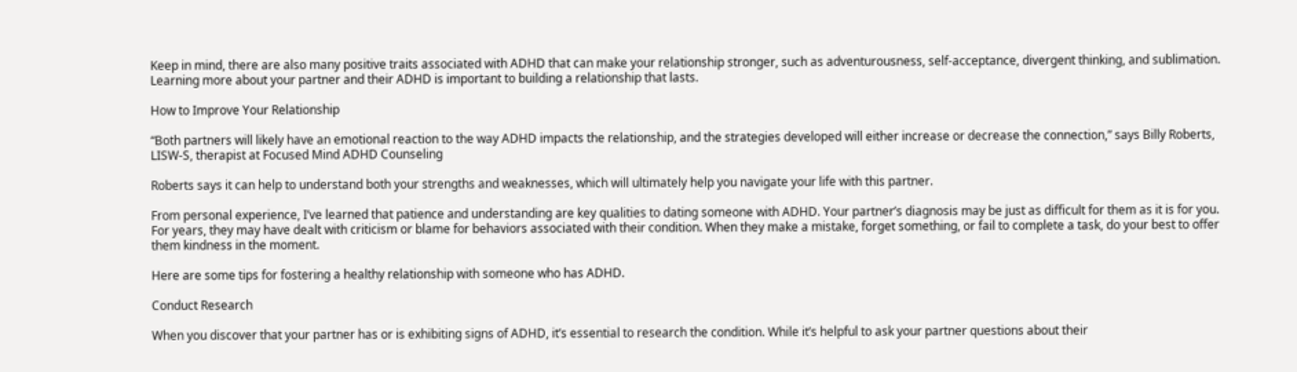Keep in mind, there are also many positive traits associated with ADHD that can make your relationship stronger, such as adventurousness, self-acceptance, divergent thinking, and sublimation. Learning more about your partner and their ADHD is important to building a relationship that lasts.

How to Improve Your Relationship

“Both partners will likely have an emotional reaction to the way ADHD impacts the relationship, and the strategies developed will either increase or decrease the connection,” says Billy Roberts, LISW-S, therapist at Focused Mind ADHD Counseling

Roberts says it can help to understand both your strengths and weaknesses, which will ultimately help you navigate your life with this partner.

From personal experience, I’ve learned that patience and understanding are key qualities to dating someone with ADHD. Your partner’s diagnosis may be just as difficult for them as it is for you. For years, they may have dealt with criticism or blame for behaviors associated with their condition. When they make a mistake, forget something, or fail to complete a task, do your best to offer them kindness in the moment.

Here are some tips for fostering a healthy relationship with someone who has ADHD.

Conduct Research

When you discover that your partner has or is exhibiting signs of ADHD, it’s essential to research the condition. While it’s helpful to ask your partner questions about their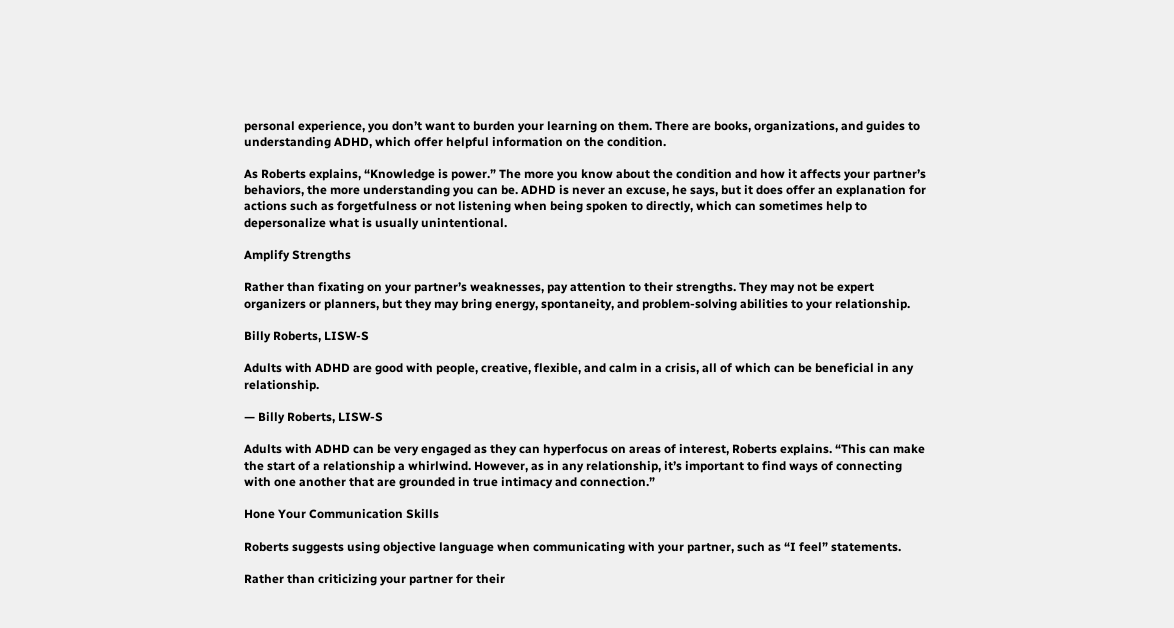personal experience, you don’t want to burden your learning on them. There are books, organizations, and guides to understanding ADHD, which offer helpful information on the condition.

As Roberts explains, “Knowledge is power.” The more you know about the condition and how it affects your partner’s behaviors, the more understanding you can be. ADHD is never an excuse, he says, but it does offer an explanation for actions such as forgetfulness or not listening when being spoken to directly, which can sometimes help to depersonalize what is usually unintentional.

Amplify Strengths

Rather than fixating on your partner’s weaknesses, pay attention to their strengths. They may not be expert organizers or planners, but they may bring energy, spontaneity, and problem-solving abilities to your relationship.

Billy Roberts, LISW-S

Adults with ADHD are good with people, creative, flexible, and calm in a crisis, all of which can be beneficial in any relationship.

— Billy Roberts, LISW-S

Adults with ADHD can be very engaged as they can hyperfocus on areas of interest, Roberts explains. “This can make the start of a relationship a whirlwind. However, as in any relationship, it’s important to find ways of connecting with one another that are grounded in true intimacy and connection.”

Hone Your Communication Skills

Roberts suggests using objective language when communicating with your partner, such as “I feel” statements.

Rather than criticizing your partner for their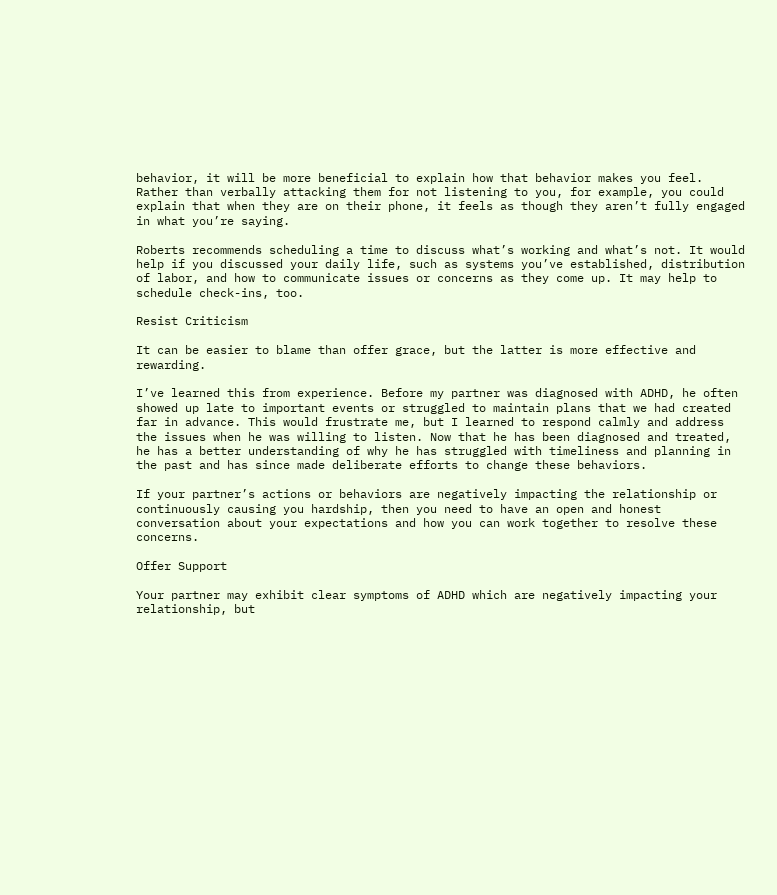behavior, it will be more beneficial to explain how that behavior makes you feel. Rather than verbally attacking them for not listening to you, for example, you could explain that when they are on their phone, it feels as though they aren’t fully engaged in what you’re saying.

Roberts recommends scheduling a time to discuss what’s working and what’s not. It would help if you discussed your daily life, such as systems you’ve established, distribution of labor, and how to communicate issues or concerns as they come up. It may help to schedule check-ins, too.

Resist Criticism

It can be easier to blame than offer grace, but the latter is more effective and rewarding.

I’ve learned this from experience. Before my partner was diagnosed with ADHD, he often showed up late to important events or struggled to maintain plans that we had created far in advance. This would frustrate me, but I learned to respond calmly and address the issues when he was willing to listen. Now that he has been diagnosed and treated, he has a better understanding of why he has struggled with timeliness and planning in the past and has since made deliberate efforts to change these behaviors.

If your partner’s actions or behaviors are negatively impacting the relationship or continuously causing you hardship, then you need to have an open and honest conversation about your expectations and how you can work together to resolve these concerns.

Offer Support

Your partner may exhibit clear symptoms of ADHD which are negatively impacting your relationship, but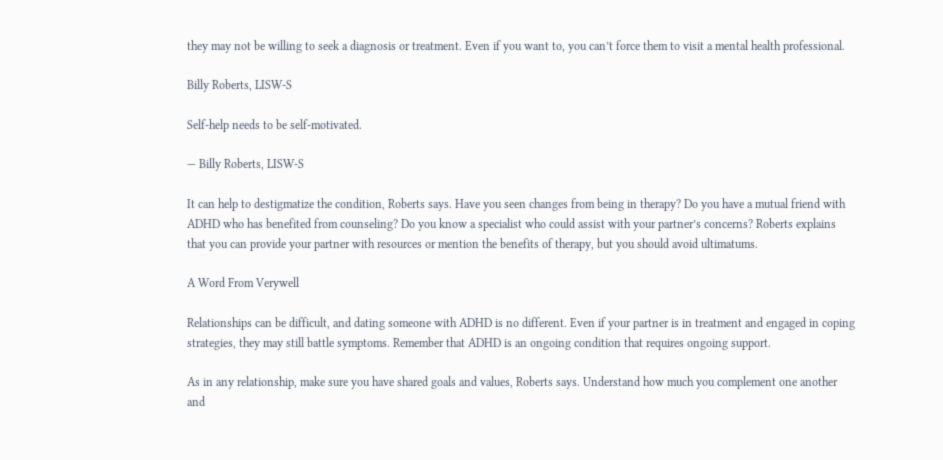they may not be willing to seek a diagnosis or treatment. Even if you want to, you can’t force them to visit a mental health professional.

Billy Roberts, LISW-S

Self-help needs to be self-motivated.

— Billy Roberts, LISW-S

It can help to destigmatize the condition, Roberts says. Have you seen changes from being in therapy? Do you have a mutual friend with ADHD who has benefited from counseling? Do you know a specialist who could assist with your partner’s concerns? Roberts explains that you can provide your partner with resources or mention the benefits of therapy, but you should avoid ultimatums.

A Word From Verywell

Relationships can be difficult, and dating someone with ADHD is no different. Even if your partner is in treatment and engaged in coping strategies, they may still battle symptoms. Remember that ADHD is an ongoing condition that requires ongoing support.

As in any relationship, make sure you have shared goals and values, Roberts says. Understand how much you complement one another and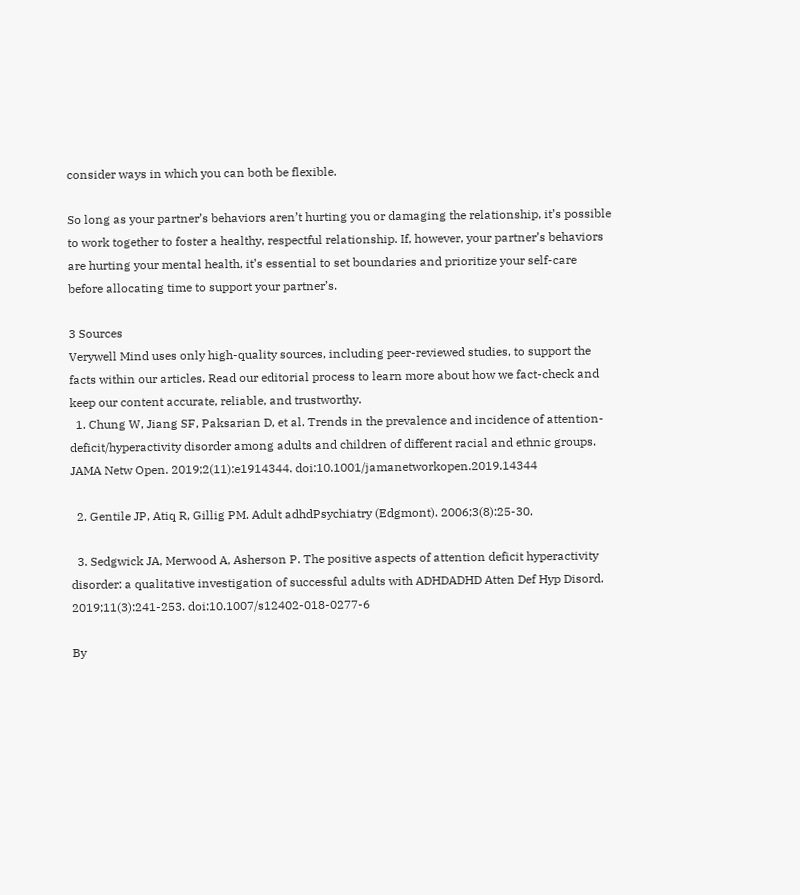consider ways in which you can both be flexible.

So long as your partner’s behaviors aren’t hurting you or damaging the relationship, it’s possible to work together to foster a healthy, respectful relationship. If, however, your partner’s behaviors are hurting your mental health, it’s essential to set boundaries and prioritize your self-care before allocating time to support your partner’s.

3 Sources
Verywell Mind uses only high-quality sources, including peer-reviewed studies, to support the facts within our articles. Read our editorial process to learn more about how we fact-check and keep our content accurate, reliable, and trustworthy.
  1. Chung W, Jiang SF, Paksarian D, et al. Trends in the prevalence and incidence of attention-deficit/hyperactivity disorder among adults and children of different racial and ethnic groups. JAMA Netw Open. 2019;2(11):e1914344. doi:10.1001/jamanetworkopen.2019.14344

  2. Gentile JP, Atiq R, Gillig PM. Adult adhdPsychiatry (Edgmont). 2006;3(8):25-30.

  3. Sedgwick JA, Merwood A, Asherson P. The positive aspects of attention deficit hyperactivity disorder: a qualitative investigation of successful adults with ADHDADHD Atten Def Hyp Disord. 2019;11(3):241-253. doi:10.1007/s12402-018-0277-6

By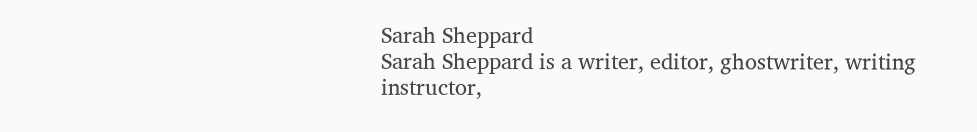Sarah Sheppard
Sarah Sheppard is a writer, editor, ghostwriter, writing instructor,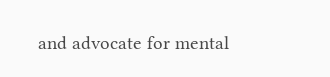and advocate for mental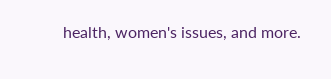health, women's issues, and more.